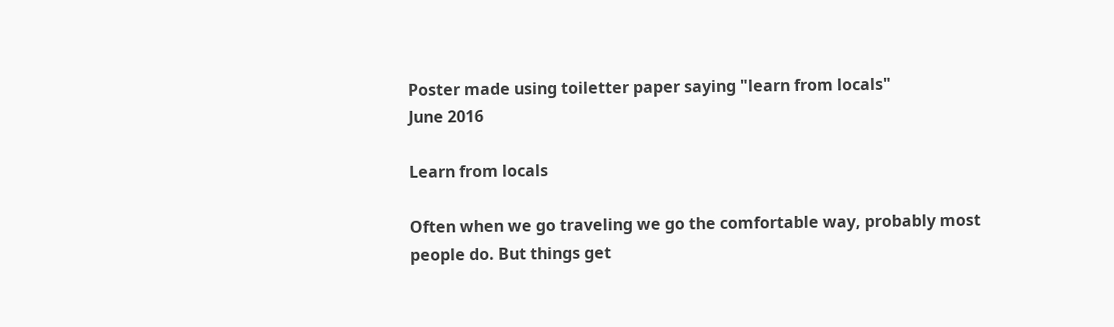Poster made using toiletter paper saying "learn from locals"
June 2016

Learn from locals

Often when we go traveling we go the comfortable way, probably most people do. But things get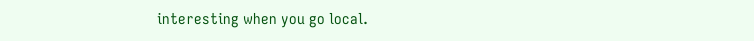interesting when you go local.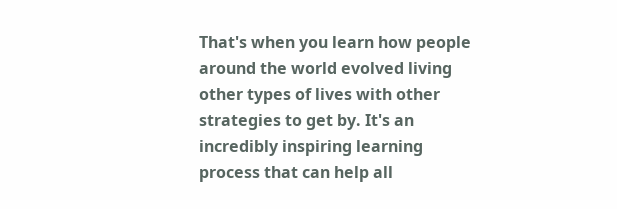That's when you learn how people around the world evolved living other types of lives with other strategies to get by. It's an incredibly inspiring learning process that can help all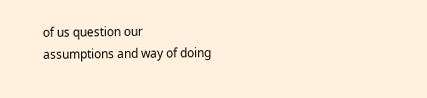of us question our assumptions and way of doing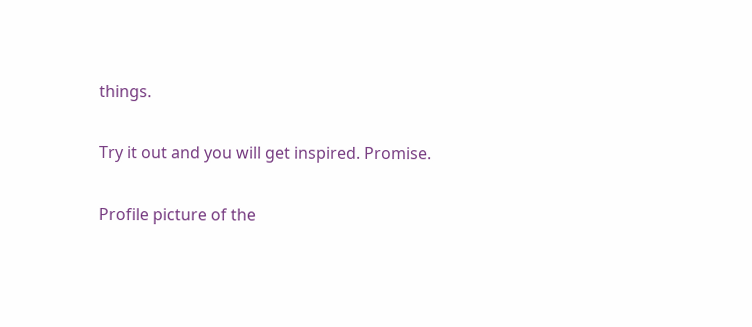things.

Try it out and you will get inspired. Promise.

Profile picture of the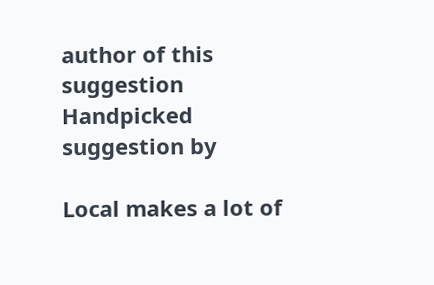author of this suggestion
Handpicked suggestion by

Local makes a lot of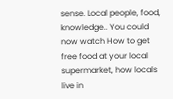sense. Local people, food, knowledge.. You could now watch How to get free food at your local supermarket, how locals live in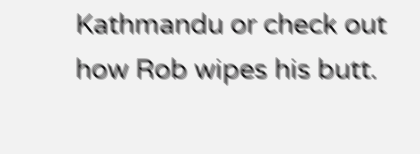Kathmandu or check out how Rob wipes his butt.